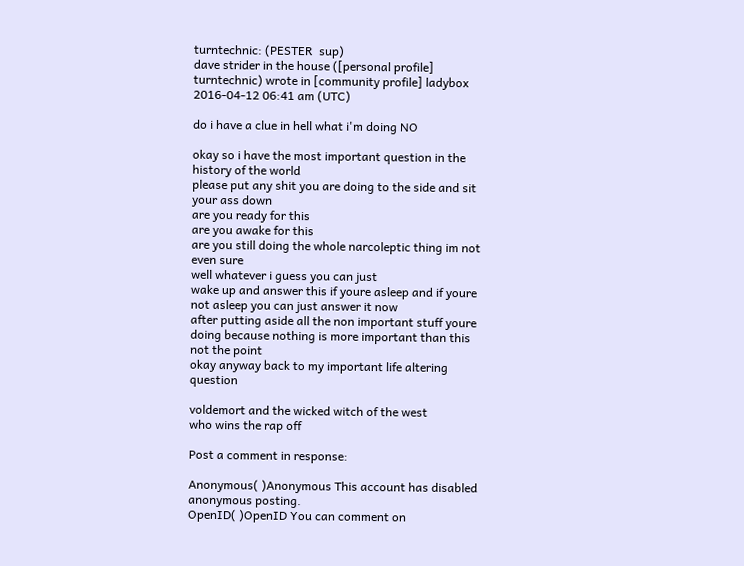turntechnic: (PESTER  sup)
dave strider in the house ([personal profile] turntechnic) wrote in [community profile] ladybox 2016-04-12 06:41 am (UTC)

do i have a clue in hell what i'm doing NO

okay so i have the most important question in the history of the world
please put any shit you are doing to the side and sit your ass down
are you ready for this
are you awake for this
are you still doing the whole narcoleptic thing im not even sure
well whatever i guess you can just
wake up and answer this if youre asleep and if youre not asleep you can just answer it now
after putting aside all the non important stuff youre doing because nothing is more important than this
not the point
okay anyway back to my important life altering question

voldemort and the wicked witch of the west
who wins the rap off

Post a comment in response:

Anonymous( )Anonymous This account has disabled anonymous posting.
OpenID( )OpenID You can comment on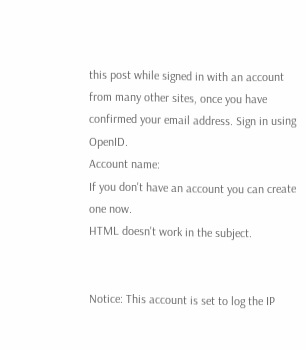this post while signed in with an account from many other sites, once you have confirmed your email address. Sign in using OpenID.
Account name:
If you don't have an account you can create one now.
HTML doesn't work in the subject.


Notice: This account is set to log the IP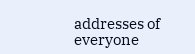addresses of everyone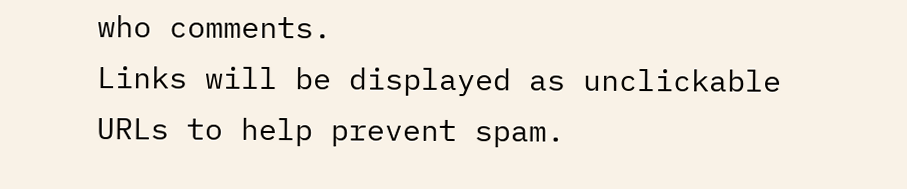who comments.
Links will be displayed as unclickable URLs to help prevent spam.